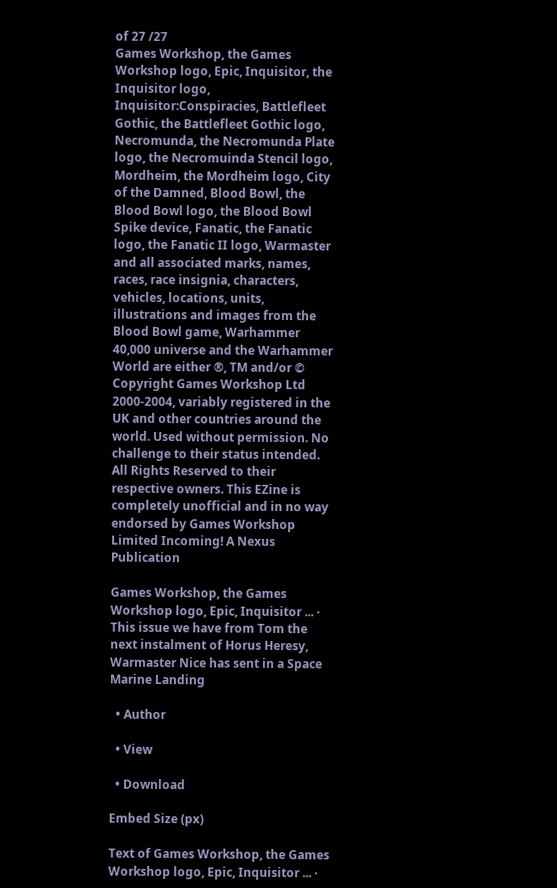of 27 /27
Games Workshop, the Games Workshop logo, Epic, Inquisitor, the Inquisitor logo, Inquisitor:Conspiracies, Battlefleet Gothic, the Battlefleet Gothic logo, Necromunda, the Necromunda Plate logo, the Necromuinda Stencil logo, Mordheim, the Mordheim logo, City of the Damned, Blood Bowl, the Blood Bowl logo, the Blood Bowl Spike device, Fanatic, the Fanatic logo, the Fanatic II logo, Warmaster and all associated marks, names, races, race insignia, characters, vehicles, locations, units, illustrations and images from the Blood Bowl game, Warhammer 40,000 universe and the Warhammer World are either ®, TM and/or © Copyright Games Workshop Ltd 2000-2004, variably registered in the UK and other countries around the world. Used without permission. No challenge to their status intended. All Rights Reserved to their respective owners. This EZine is completely unofficial and in no way endorsed by Games Workshop Limited Incoming! A Nexus Publication

Games Workshop, the Games Workshop logo, Epic, Inquisitor ... · This issue we have from Tom the next instalment of Horus Heresy, Warmaster Nice has sent in a Space Marine Landing

  • Author

  • View

  • Download

Embed Size (px)

Text of Games Workshop, the Games Workshop logo, Epic, Inquisitor ... ·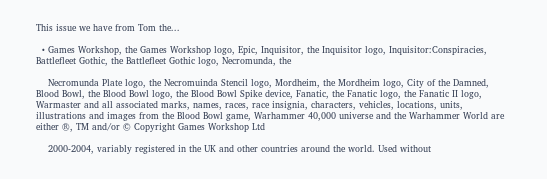This issue we have from Tom the...

  • Games Workshop, the Games Workshop logo, Epic, Inquisitor, the Inquisitor logo, Inquisitor:Conspiracies, Battlefleet Gothic, the Battlefleet Gothic logo, Necromunda, the

    Necromunda Plate logo, the Necromuinda Stencil logo, Mordheim, the Mordheim logo, City of the Damned, Blood Bowl, the Blood Bowl logo, the Blood Bowl Spike device, Fanatic, the Fanatic logo, the Fanatic II logo, Warmaster and all associated marks, names, races, race insignia, characters, vehicles, locations, units, illustrations and images from the Blood Bowl game, Warhammer 40,000 universe and the Warhammer World are either ®, TM and/or © Copyright Games Workshop Ltd

    2000-2004, variably registered in the UK and other countries around the world. Used without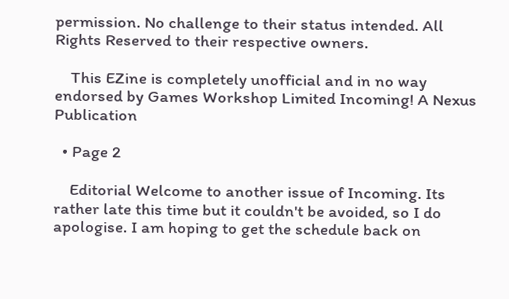permission. No challenge to their status intended. All Rights Reserved to their respective owners.

    This EZine is completely unofficial and in no way endorsed by Games Workshop Limited Incoming! A Nexus Publication

  • Page 2

    Editorial Welcome to another issue of Incoming. Its rather late this time but it couldn't be avoided, so I do apologise. I am hoping to get the schedule back on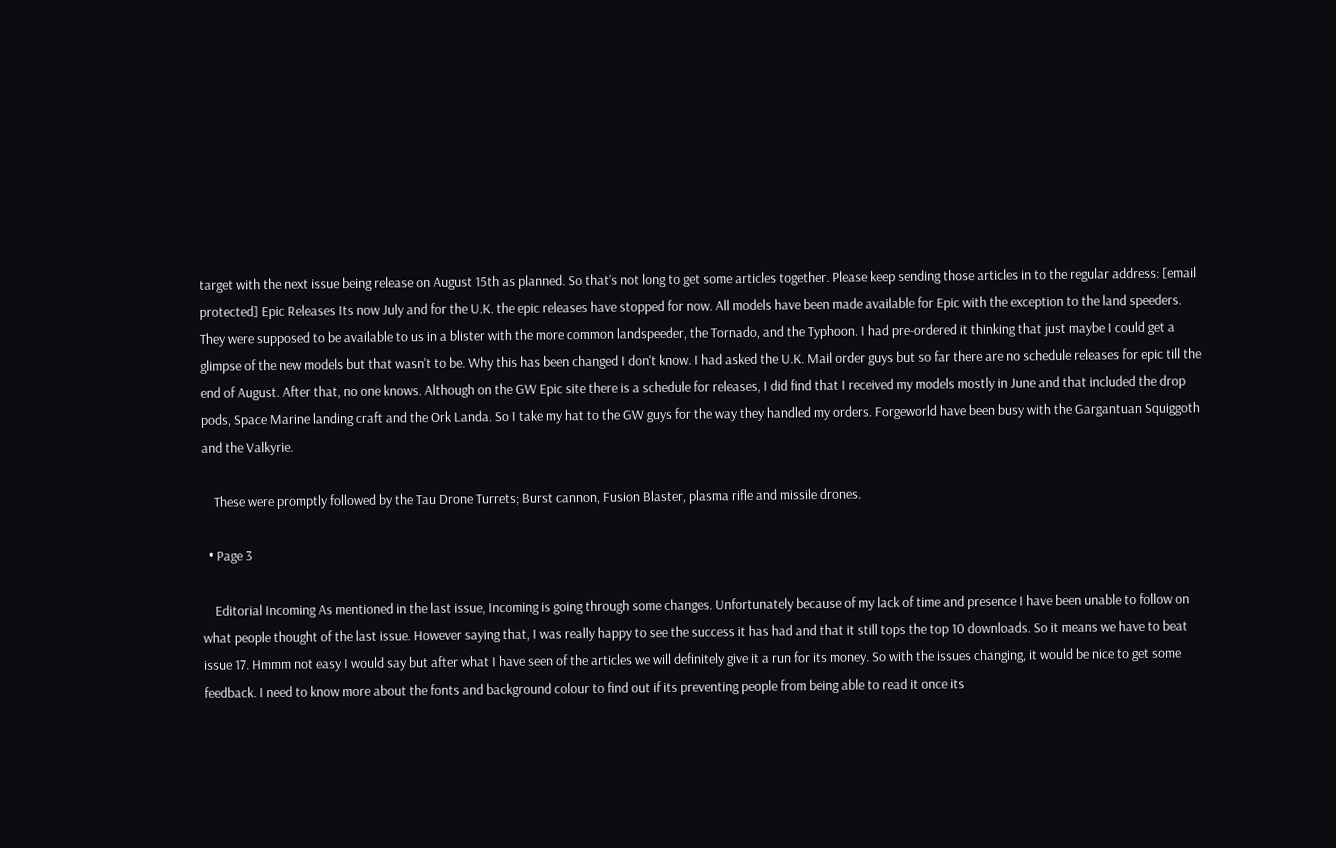target with the next issue being release on August 15th as planned. So that’s not long to get some articles together. Please keep sending those articles in to the regular address: [email protected] Epic Releases Its now July and for the U.K. the epic releases have stopped for now. All models have been made available for Epic with the exception to the land speeders. They were supposed to be available to us in a blister with the more common landspeeder, the Tornado, and the Typhoon. I had pre-ordered it thinking that just maybe I could get a glimpse of the new models but that wasn't to be. Why this has been changed I don't know. I had asked the U.K. Mail order guys but so far there are no schedule releases for epic till the end of August. After that, no one knows. Although on the GW Epic site there is a schedule for releases, I did find that I received my models mostly in June and that included the drop pods, Space Marine landing craft and the Ork Landa. So I take my hat to the GW guys for the way they handled my orders. Forgeworld have been busy with the Gargantuan Squiggoth and the Valkyrie.

    These were promptly followed by the Tau Drone Turrets; Burst cannon, Fusion Blaster, plasma rifle and missile drones.

  • Page 3

    Editorial Incoming As mentioned in the last issue, Incoming is going through some changes. Unfortunately because of my lack of time and presence I have been unable to follow on what people thought of the last issue. However saying that, I was really happy to see the success it has had and that it still tops the top 10 downloads. So it means we have to beat issue 17. Hmmm not easy I would say but after what I have seen of the articles we will definitely give it a run for its money. So with the issues changing, it would be nice to get some feedback. I need to know more about the fonts and background colour to find out if its preventing people from being able to read it once its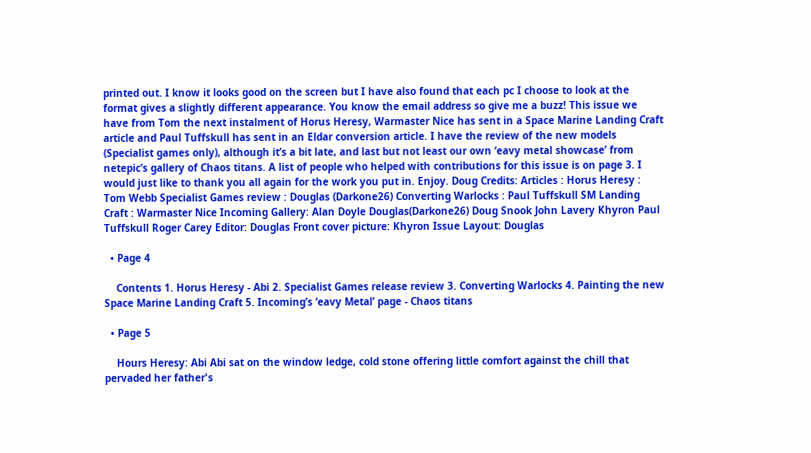printed out. I know it looks good on the screen but I have also found that each pc I choose to look at the format gives a slightly different appearance. You know the email address so give me a buzz! This issue we have from Tom the next instalment of Horus Heresy, Warmaster Nice has sent in a Space Marine Landing Craft article and Paul Tuffskull has sent in an Eldar conversion article. I have the review of the new models (Specialist games only), although it’s a bit late, and last but not least our own ‘eavy metal showcase’ from netepic’s gallery of Chaos titans. A list of people who helped with contributions for this issue is on page 3. I would just like to thank you all again for the work you put in. Enjoy. Doug Credits: Articles : Horus Heresy : Tom Webb Specialist Games review : Douglas (Darkone26) Converting Warlocks : Paul Tuffskull SM Landing Craft : Warmaster Nice Incoming Gallery: Alan Doyle Douglas(Darkone26) Doug Snook John Lavery Khyron Paul Tuffskull Roger Carey Editor: Douglas Front cover picture: Khyron Issue Layout: Douglas

  • Page 4

    Contents 1. Horus Heresy - Abi 2. Specialist Games release review 3. Converting Warlocks 4. Painting the new Space Marine Landing Craft 5. Incoming’s ‘eavy Metal’ page - Chaos titans

  • Page 5

    Hours Heresy: Abi Abi sat on the window ledge, cold stone offering little comfort against the chill that pervaded her father's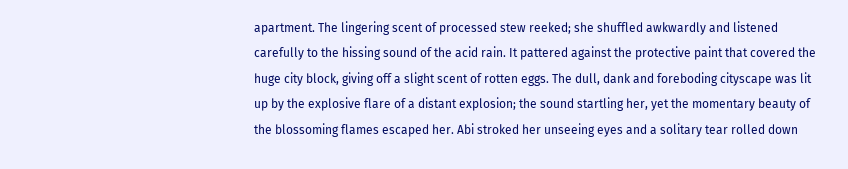apartment. The lingering scent of processed stew reeked; she shuffled awkwardly and listened carefully to the hissing sound of the acid rain. It pattered against the protective paint that covered the huge city block, giving off a slight scent of rotten eggs. The dull, dank and foreboding cityscape was lit up by the explosive flare of a distant explosion; the sound startling her, yet the momentary beauty of the blossoming flames escaped her. Abi stroked her unseeing eyes and a solitary tear rolled down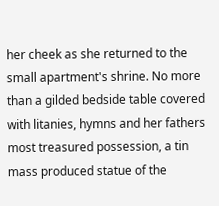her cheek as she returned to the small apartment's shrine. No more than a gilded bedside table covered with litanies, hymns and her fathers most treasured possession, a tin mass produced statue of the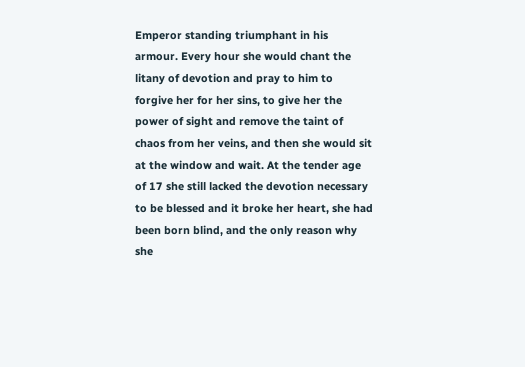Emperor standing triumphant in his armour. Every hour she would chant the litany of devotion and pray to him to forgive her for her sins, to give her the power of sight and remove the taint of chaos from her veins, and then she would sit at the window and wait. At the tender age of 17 she still lacked the devotion necessary to be blessed and it broke her heart, she had been born blind, and the only reason why she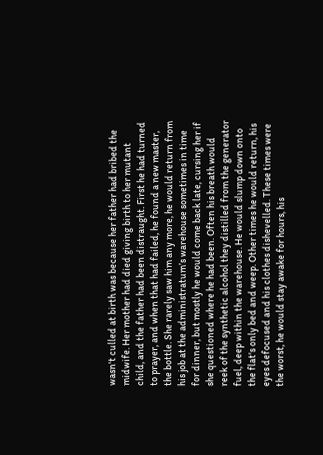wasn't culled at birth was because her father had bribed the midwife. Her mother had died giving birth to her mutant child, and the father had been distraught. First he had turned to prayer, and when that had failed, he found a new master, the bottle. She rarely saw him any more, he would return from his job at the administratum’s warehouse sometimes in time for dinner, but mostly he would come back late, cursing her if she questioned where he had been. Often his breath would reek of the synthetic alcohol they distilled from the generator fuel, deep within the warehouse. He would slump down onto the flat's only bed and weep. Other times he would return, his eyes defocused and his clothes dishevelled. These times were the worst, he would stay awake for hours, his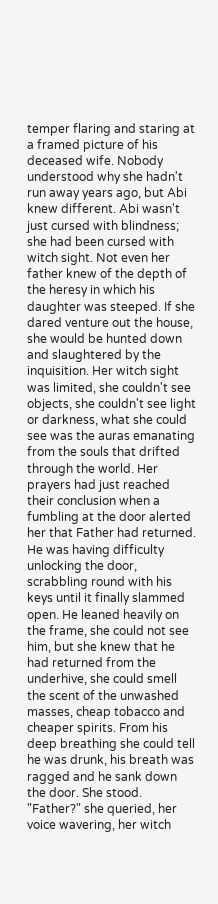temper flaring and staring at a framed picture of his deceased wife. Nobody understood why she hadn't run away years ago, but Abi knew different. Abi wasn't just cursed with blindness; she had been cursed with witch sight. Not even her father knew of the depth of the heresy in which his daughter was steeped. If she dared venture out the house, she would be hunted down and slaughtered by the inquisition. Her witch sight was limited, she couldn't see objects, she couldn't see light or darkness, what she could see was the auras emanating from the souls that drifted through the world. Her prayers had just reached their conclusion when a fumbling at the door alerted her that Father had returned. He was having difficulty unlocking the door, scrabbling round with his keys until it finally slammed open. He leaned heavily on the frame, she could not see him, but she knew that he had returned from the underhive, she could smell the scent of the unwashed masses, cheap tobacco and cheaper spirits. From his deep breathing she could tell he was drunk, his breath was ragged and he sank down the door. She stood. "Father?" she queried, her voice wavering, her witch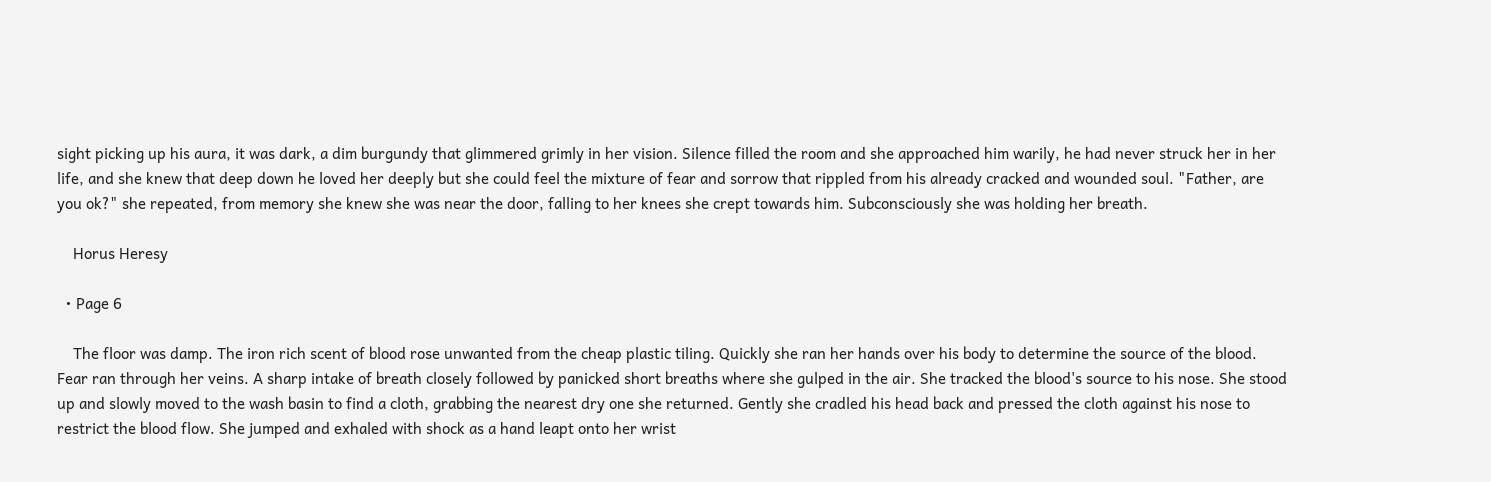sight picking up his aura, it was dark, a dim burgundy that glimmered grimly in her vision. Silence filled the room and she approached him warily, he had never struck her in her life, and she knew that deep down he loved her deeply but she could feel the mixture of fear and sorrow that rippled from his already cracked and wounded soul. "Father, are you ok?" she repeated, from memory she knew she was near the door, falling to her knees she crept towards him. Subconsciously she was holding her breath.

    Horus Heresy

  • Page 6

    The floor was damp. The iron rich scent of blood rose unwanted from the cheap plastic tiling. Quickly she ran her hands over his body to determine the source of the blood. Fear ran through her veins. A sharp intake of breath closely followed by panicked short breaths where she gulped in the air. She tracked the blood's source to his nose. She stood up and slowly moved to the wash basin to find a cloth, grabbing the nearest dry one she returned. Gently she cradled his head back and pressed the cloth against his nose to restrict the blood flow. She jumped and exhaled with shock as a hand leapt onto her wrist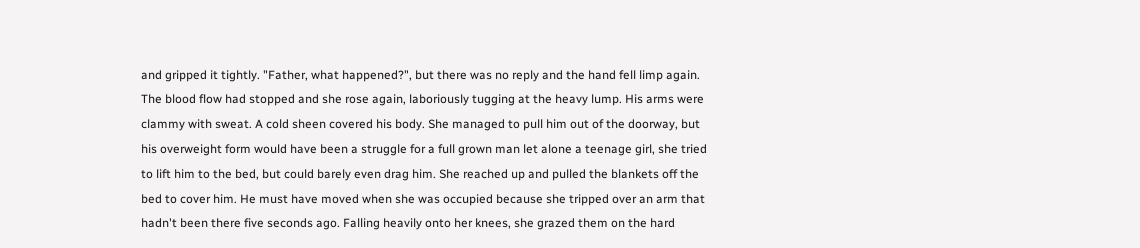and gripped it tightly. "Father, what happened?", but there was no reply and the hand fell limp again. The blood flow had stopped and she rose again, laboriously tugging at the heavy lump. His arms were clammy with sweat. A cold sheen covered his body. She managed to pull him out of the doorway, but his overweight form would have been a struggle for a full grown man let alone a teenage girl, she tried to lift him to the bed, but could barely even drag him. She reached up and pulled the blankets off the bed to cover him. He must have moved when she was occupied because she tripped over an arm that hadn't been there five seconds ago. Falling heavily onto her knees, she grazed them on the hard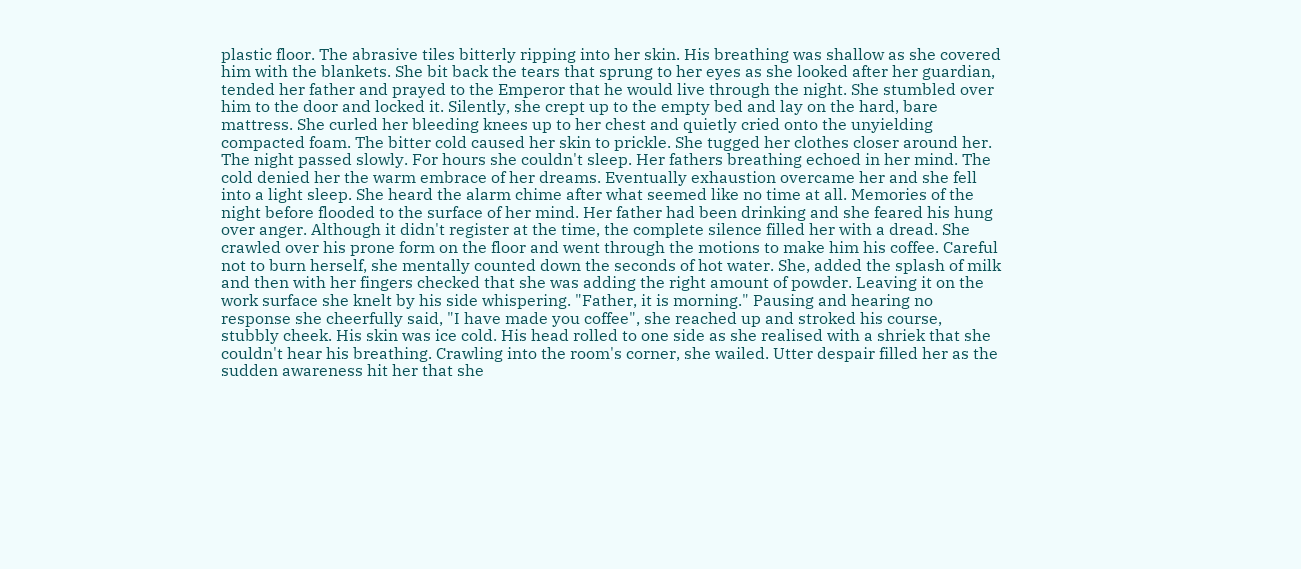plastic floor. The abrasive tiles bitterly ripping into her skin. His breathing was shallow as she covered him with the blankets. She bit back the tears that sprung to her eyes as she looked after her guardian, tended her father and prayed to the Emperor that he would live through the night. She stumbled over him to the door and locked it. Silently, she crept up to the empty bed and lay on the hard, bare mattress. She curled her bleeding knees up to her chest and quietly cried onto the unyielding compacted foam. The bitter cold caused her skin to prickle. She tugged her clothes closer around her. The night passed slowly. For hours she couldn't sleep. Her fathers breathing echoed in her mind. The cold denied her the warm embrace of her dreams. Eventually exhaustion overcame her and she fell into a light sleep. She heard the alarm chime after what seemed like no time at all. Memories of the night before flooded to the surface of her mind. Her father had been drinking and she feared his hung over anger. Although it didn't register at the time, the complete silence filled her with a dread. She crawled over his prone form on the floor and went through the motions to make him his coffee. Careful not to burn herself, she mentally counted down the seconds of hot water. She, added the splash of milk and then with her fingers checked that she was adding the right amount of powder. Leaving it on the work surface she knelt by his side whispering. "Father, it is morning." Pausing and hearing no response she cheerfully said, "I have made you coffee", she reached up and stroked his course, stubbly cheek. His skin was ice cold. His head rolled to one side as she realised with a shriek that she couldn't hear his breathing. Crawling into the room's corner, she wailed. Utter despair filled her as the sudden awareness hit her that she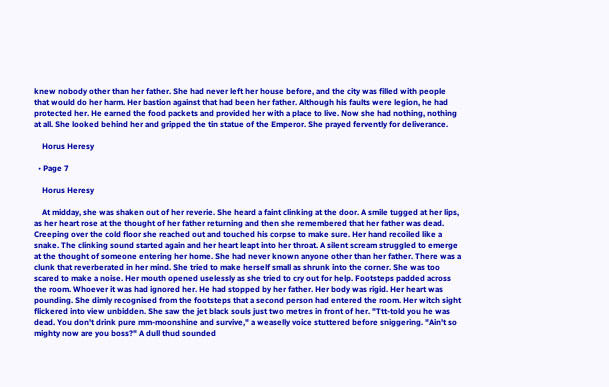knew nobody other than her father. She had never left her house before, and the city was filled with people that would do her harm. Her bastion against that had been her father. Although his faults were legion, he had protected her. He earned the food packets and provided her with a place to live. Now she had nothing, nothing at all. She looked behind her and gripped the tin statue of the Emperor. She prayed fervently for deliverance.

    Horus Heresy

  • Page 7

    Horus Heresy

    At midday, she was shaken out of her reverie. She heard a faint clinking at the door. A smile tugged at her lips, as her heart rose at the thought of her father returning and then she remembered that her father was dead. Creeping over the cold floor she reached out and touched his corpse to make sure. Her hand recoiled like a snake. The clinking sound started again and her heart leapt into her throat. A silent scream struggled to emerge at the thought of someone entering her home. She had never known anyone other than her father. There was a clunk that reverberated in her mind. She tried to make herself small as shrunk into the corner. She was too scared to make a noise. Her mouth opened uselessly as she tried to cry out for help. Footsteps padded across the room. Whoever it was had ignored her. He had stopped by her father. Her body was rigid. Her heart was pounding. She dimly recognised from the footsteps that a second person had entered the room. Her witch sight flickered into view unbidden. She saw the jet black souls just two metres in front of her. "Ttt-told you he was dead. You don't drink pure mm-moonshine and survive," a weaselly voice stuttered before sniggering. "Ain't so mighty now are you boss?" A dull thud sounded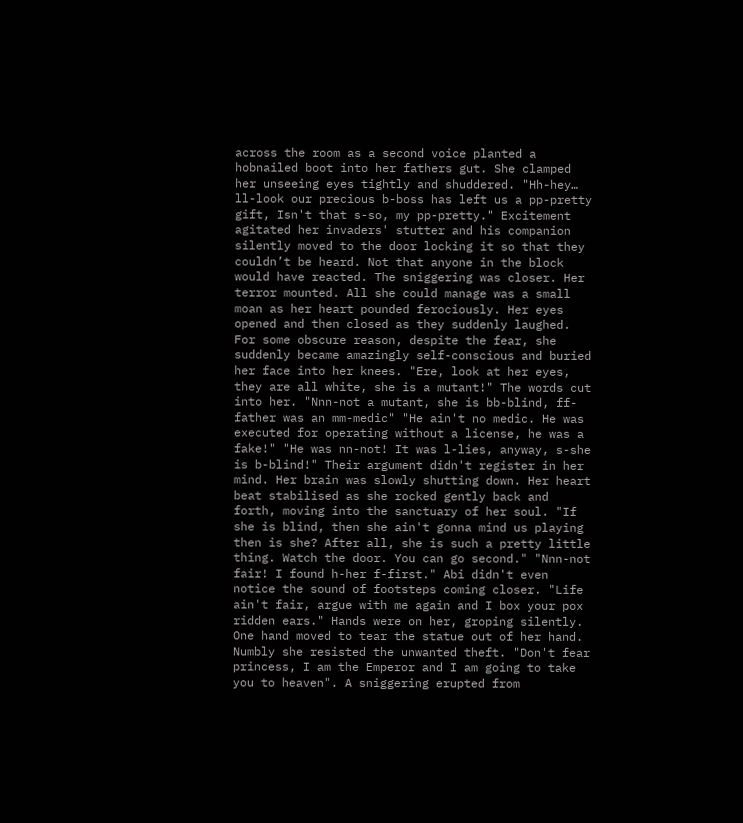across the room as a second voice planted a hobnailed boot into her fathers gut. She clamped her unseeing eyes tightly and shuddered. "Hh-hey… ll-look our precious b-boss has left us a pp-pretty gift, Isn't that s-so, my pp-pretty." Excitement agitated her invaders' stutter and his companion silently moved to the door locking it so that they couldn’t be heard. Not that anyone in the block would have reacted. The sniggering was closer. Her terror mounted. All she could manage was a small moan as her heart pounded ferociously. Her eyes opened and then closed as they suddenly laughed. For some obscure reason, despite the fear, she suddenly became amazingly self-conscious and buried her face into her knees. "Ere, look at her eyes, they are all white, she is a mutant!" The words cut into her. "Nnn-not a mutant, she is bb-blind, ff-father was an mm-medic" "He ain't no medic. He was executed for operating without a license, he was a fake!" "He was nn-not! It was l-lies, anyway, s-she is b-blind!" Their argument didn't register in her mind. Her brain was slowly shutting down. Her heart beat stabilised as she rocked gently back and forth, moving into the sanctuary of her soul. "If she is blind, then she ain't gonna mind us playing then is she? After all, she is such a pretty little thing. Watch the door. You can go second." "Nnn-not fair! I found h-her f-first." Abi didn't even notice the sound of footsteps coming closer. "Life ain't fair, argue with me again and I box your pox ridden ears." Hands were on her, groping silently. One hand moved to tear the statue out of her hand. Numbly she resisted the unwanted theft. "Don't fear princess, I am the Emperor and I am going to take you to heaven". A sniggering erupted from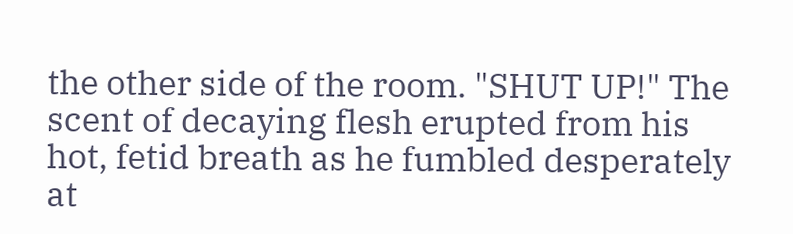the other side of the room. "SHUT UP!" The scent of decaying flesh erupted from his hot, fetid breath as he fumbled desperately at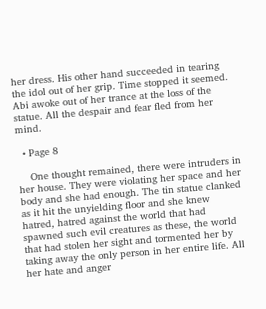her dress. His other hand succeeded in tearing the idol out of her grip. Time stopped it seemed. Abi awoke out of her trance at the loss of the statue. All the despair and fear fled from her mind.

  • Page 8

    One thought remained, there were intruders in her house. They were violating her space and her body and she had enough. The tin statue clanked as it hit the unyielding floor and she knew hatred, hatred against the world that had spawned such evil creatures as these, the world that had stolen her sight and tormented her by taking away the only person in her entire life. All her hate and anger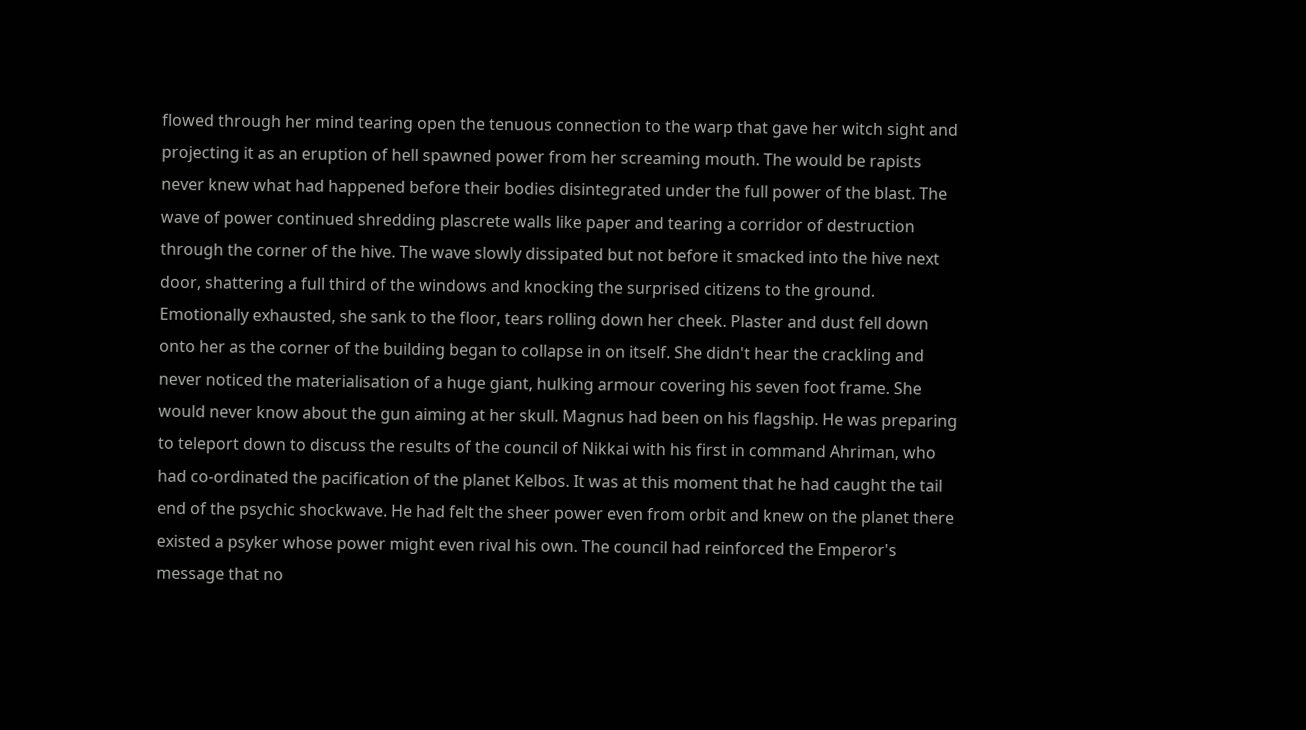flowed through her mind tearing open the tenuous connection to the warp that gave her witch sight and projecting it as an eruption of hell spawned power from her screaming mouth. The would be rapists never knew what had happened before their bodies disintegrated under the full power of the blast. The wave of power continued shredding plascrete walls like paper and tearing a corridor of destruction through the corner of the hive. The wave slowly dissipated but not before it smacked into the hive next door, shattering a full third of the windows and knocking the surprised citizens to the ground. Emotionally exhausted, she sank to the floor, tears rolling down her cheek. Plaster and dust fell down onto her as the corner of the building began to collapse in on itself. She didn't hear the crackling and never noticed the materialisation of a huge giant, hulking armour covering his seven foot frame. She would never know about the gun aiming at her skull. Magnus had been on his flagship. He was preparing to teleport down to discuss the results of the council of Nikkai with his first in command Ahriman, who had co-ordinated the pacification of the planet Kelbos. It was at this moment that he had caught the tail end of the psychic shockwave. He had felt the sheer power even from orbit and knew on the planet there existed a psyker whose power might even rival his own. The council had reinforced the Emperor's message that no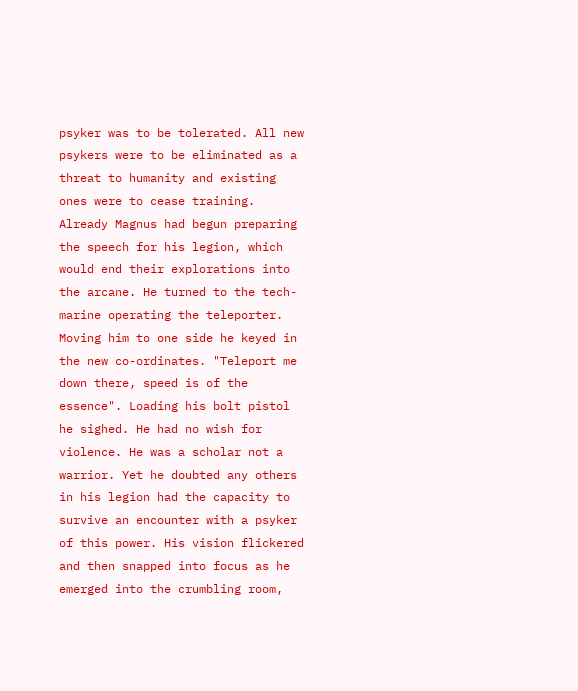psyker was to be tolerated. All new psykers were to be eliminated as a threat to humanity and existing ones were to cease training. Already Magnus had begun preparing the speech for his legion, which would end their explorations into the arcane. He turned to the tech-marine operating the teleporter. Moving him to one side he keyed in the new co-ordinates. "Teleport me down there, speed is of the essence". Loading his bolt pistol he sighed. He had no wish for violence. He was a scholar not a warrior. Yet he doubted any others in his legion had the capacity to survive an encounter with a psyker of this power. His vision flickered and then snapped into focus as he emerged into the crumbling room,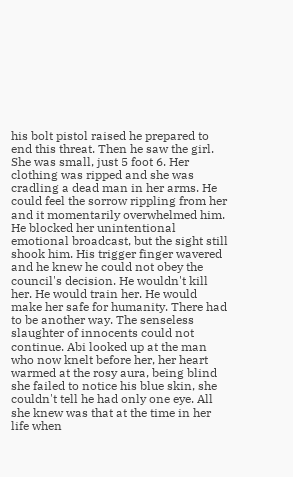his bolt pistol raised he prepared to end this threat. Then he saw the girl. She was small, just 5 foot 6. Her clothing was ripped and she was cradling a dead man in her arms. He could feel the sorrow rippling from her and it momentarily overwhelmed him. He blocked her unintentional emotional broadcast, but the sight still shook him. His trigger finger wavered and he knew he could not obey the council's decision. He wouldn't kill her. He would train her. He would make her safe for humanity. There had to be another way. The senseless slaughter of innocents could not continue. Abi looked up at the man who now knelt before her, her heart warmed at the rosy aura, being blind she failed to notice his blue skin, she couldn't tell he had only one eye. All she knew was that at the time in her life when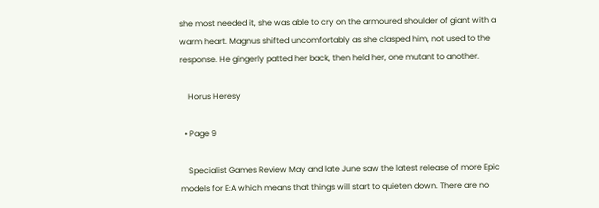she most needed it, she was able to cry on the armoured shoulder of giant with a warm heart. Magnus shifted uncomfortably as she clasped him, not used to the response. He gingerly patted her back, then held her, one mutant to another.

    Horus Heresy

  • Page 9

    Specialist Games Review May and late June saw the latest release of more Epic models for E:A which means that things will start to quieten down. There are no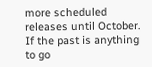more scheduled releases until October. If the past is anything to go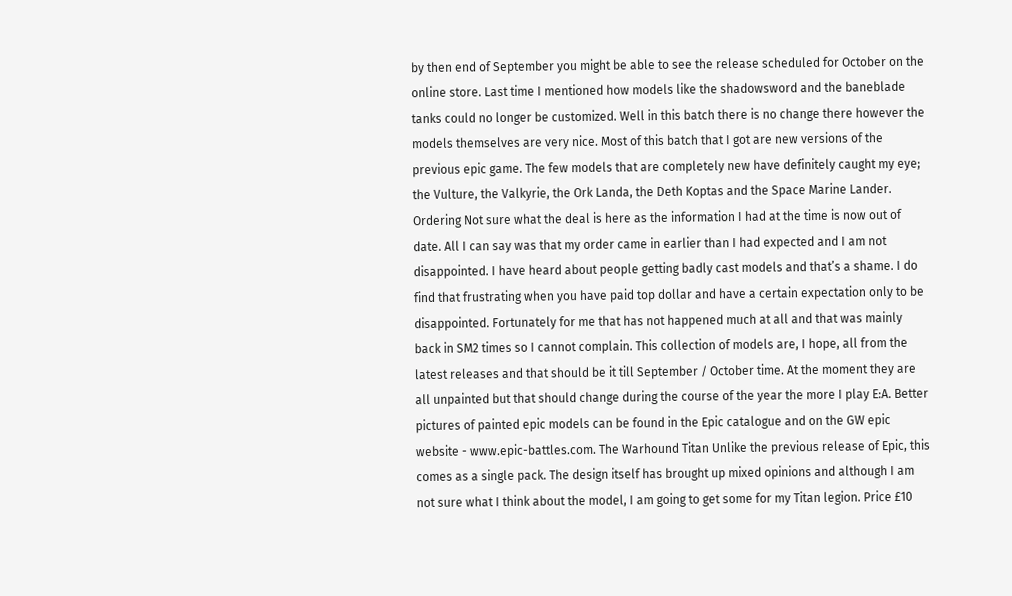by then end of September you might be able to see the release scheduled for October on the online store. Last time I mentioned how models like the shadowsword and the baneblade tanks could no longer be customized. Well in this batch there is no change there however the models themselves are very nice. Most of this batch that I got are new versions of the previous epic game. The few models that are completely new have definitely caught my eye; the Vulture, the Valkyrie, the Ork Landa, the Deth Koptas and the Space Marine Lander. Ordering Not sure what the deal is here as the information I had at the time is now out of date. All I can say was that my order came in earlier than I had expected and I am not disappointed. I have heard about people getting badly cast models and that’s a shame. I do find that frustrating when you have paid top dollar and have a certain expectation only to be disappointed. Fortunately for me that has not happened much at all and that was mainly back in SM2 times so I cannot complain. This collection of models are, I hope, all from the latest releases and that should be it till September / October time. At the moment they are all unpainted but that should change during the course of the year the more I play E:A. Better pictures of painted epic models can be found in the Epic catalogue and on the GW epic website - www.epic-battles.com. The Warhound Titan Unlike the previous release of Epic, this comes as a single pack. The design itself has brought up mixed opinions and although I am not sure what I think about the model, I am going to get some for my Titan legion. Price £10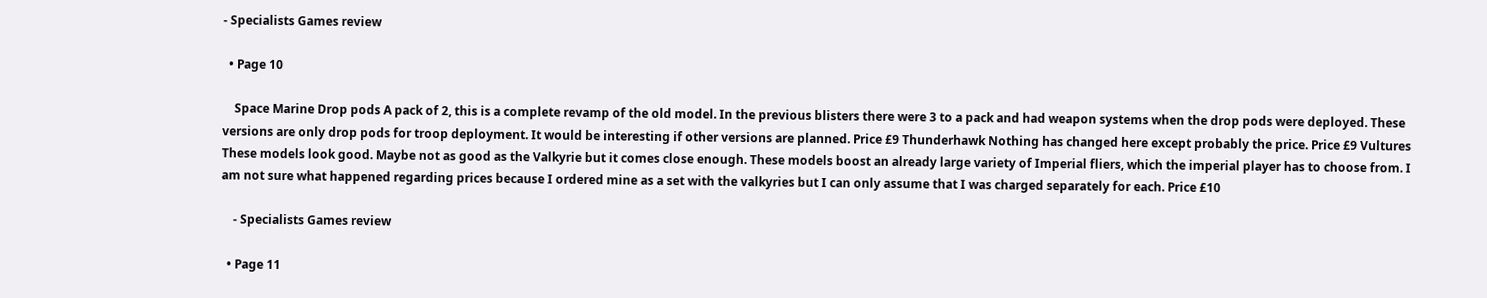- Specialists Games review

  • Page 10

    Space Marine Drop pods A pack of 2, this is a complete revamp of the old model. In the previous blisters there were 3 to a pack and had weapon systems when the drop pods were deployed. These versions are only drop pods for troop deployment. It would be interesting if other versions are planned. Price £9 Thunderhawk Nothing has changed here except probably the price. Price £9 Vultures These models look good. Maybe not as good as the Valkyrie but it comes close enough. These models boost an already large variety of Imperial fliers, which the imperial player has to choose from. I am not sure what happened regarding prices because I ordered mine as a set with the valkyries but I can only assume that I was charged separately for each. Price £10

    - Specialists Games review

  • Page 11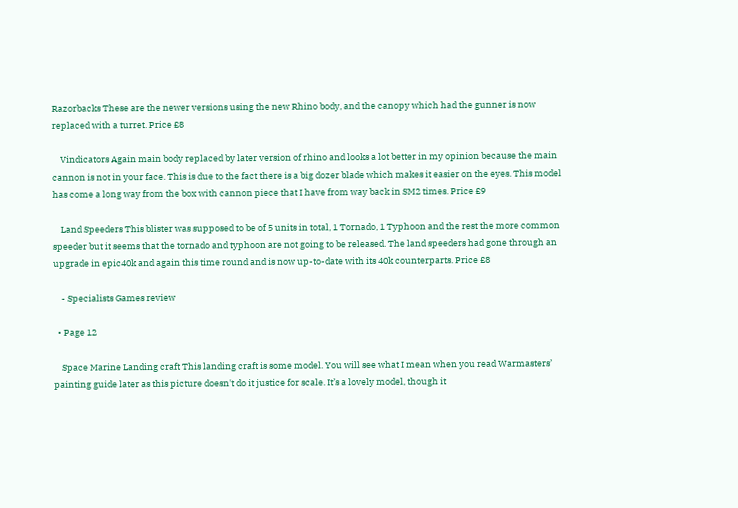Razorbacks These are the newer versions using the new Rhino body, and the canopy which had the gunner is now replaced with a turret. Price £8

    Vindicators Again main body replaced by later version of rhino and looks a lot better in my opinion because the main cannon is not in your face. This is due to the fact there is a big dozer blade which makes it easier on the eyes. This model has come a long way from the box with cannon piece that I have from way back in SM2 times. Price £9

    Land Speeders This blister was supposed to be of 5 units in total, 1 Tornado, 1 Typhoon and the rest the more common speeder but it seems that the tornado and typhoon are not going to be released. The land speeders had gone through an upgrade in epic40k and again this time round and is now up-to-date with its 40k counterparts. Price £8

    - Specialists Games review

  • Page 12

    Space Marine Landing craft This landing craft is some model. You will see what I mean when you read Warmasters’ painting guide later as this picture doesn't do it justice for scale. It’s a lovely model, though it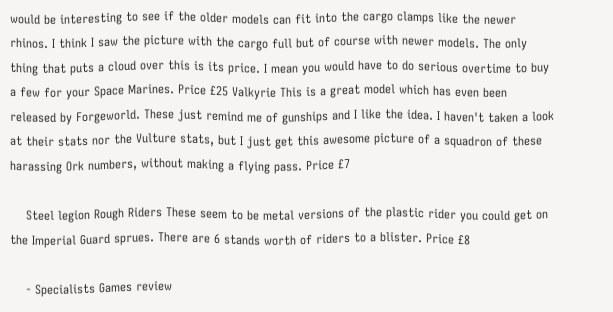would be interesting to see if the older models can fit into the cargo clamps like the newer rhinos. I think I saw the picture with the cargo full but of course with newer models. The only thing that puts a cloud over this is its price. I mean you would have to do serious overtime to buy a few for your Space Marines. Price £25 Valkyrie This is a great model which has even been released by Forgeworld. These just remind me of gunships and I like the idea. I haven't taken a look at their stats nor the Vulture stats, but I just get this awesome picture of a squadron of these harassing Ork numbers, without making a flying pass. Price £7

    Steel legion Rough Riders These seem to be metal versions of the plastic rider you could get on the Imperial Guard sprues. There are 6 stands worth of riders to a blister. Price £8

    - Specialists Games review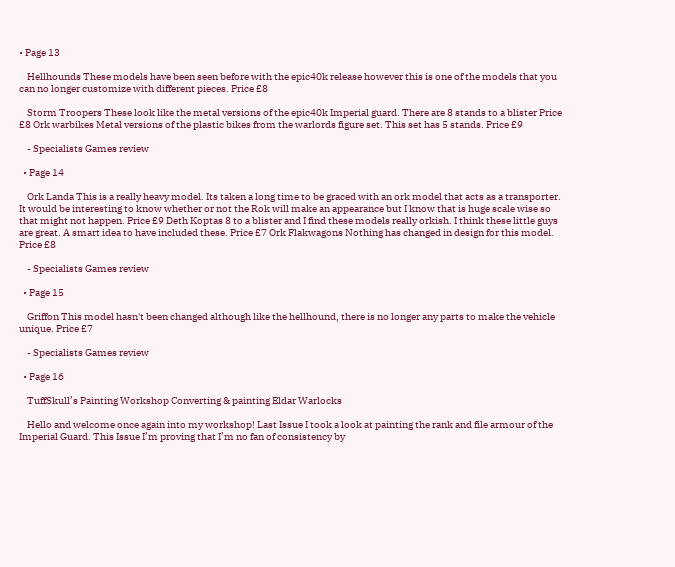• Page 13

    Hellhounds These models have been seen before with the epic40k release however this is one of the models that you can no longer customize with different pieces. Price £8

    Storm Troopers These look like the metal versions of the epic40k Imperial guard. There are 8 stands to a blister Price £8 Ork warbikes Metal versions of the plastic bikes from the warlords figure set. This set has 5 stands. Price £9

    - Specialists Games review

  • Page 14

    Ork Landa This is a really heavy model. Its taken a long time to be graced with an ork model that acts as a transporter. It would be interesting to know whether or not the Rok will make an appearance but I know that is huge scale wise so that might not happen. Price £9 Deth Koptas 8 to a blister and I find these models really orkish. I think these little guys are great. A smart idea to have included these. Price £7 Ork Flakwagons Nothing has changed in design for this model. Price £8

    - Specialists Games review

  • Page 15

    Griffon This model hasn't been changed although like the hellhound, there is no longer any parts to make the vehicle unique. Price £7

    - Specialists Games review

  • Page 16

    TuffSkull’s Painting Workshop Converting & painting Eldar Warlocks

    Hello and welcome once again into my workshop! Last Issue I took a look at painting the rank and file armour of the Imperial Guard. This Issue I’m proving that I’m no fan of consistency by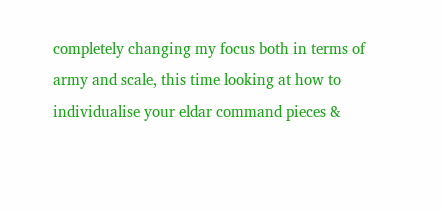completely changing my focus both in terms of army and scale, this time looking at how to individualise your eldar command pieces &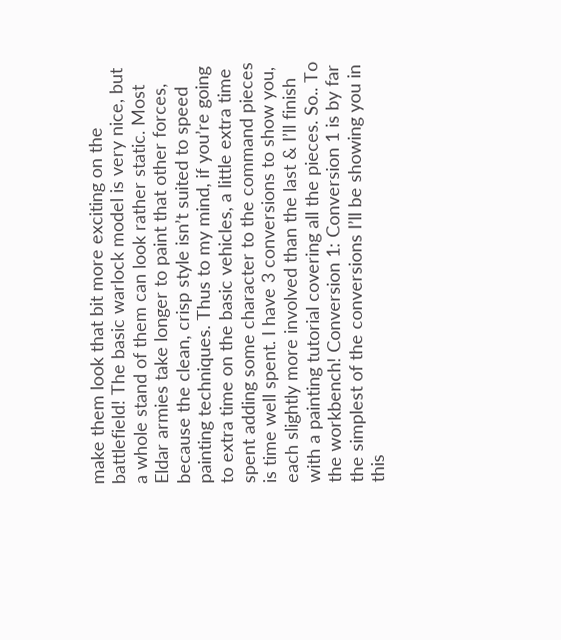make them look that bit more exciting on the battlefield! The basic warlock model is very nice, but a whole stand of them can look rather static. Most Eldar armies take longer to paint that other forces, because the clean, crisp style isn’t suited to speed painting techniques. Thus to my mind, if you’re going to extra time on the basic vehicles, a little extra time spent adding some character to the command pieces is time well spent. I have 3 conversions to show you, each slightly more involved than the last & I’ll finish with a painting tutorial covering all the pieces. So.. To the workbench! Conversion 1: Conversion 1 is by far the simplest of the conversions I’ll be showing you in this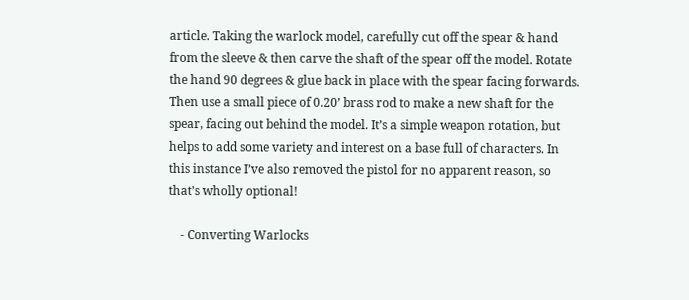article. Taking the warlock model, carefully cut off the spear & hand from the sleeve & then carve the shaft of the spear off the model. Rotate the hand 90 degrees & glue back in place with the spear facing forwards. Then use a small piece of 0.20’ brass rod to make a new shaft for the spear, facing out behind the model. It’s a simple weapon rotation, but helps to add some variety and interest on a base full of characters. In this instance I’ve also removed the pistol for no apparent reason, so that’s wholly optional!

    - Converting Warlocks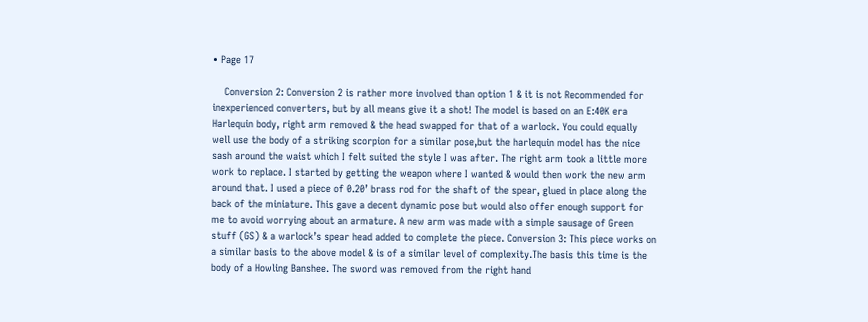• Page 17

    Conversion 2: Conversion 2 is rather more involved than option 1 & it is not Recommended for inexperienced converters, but by all means give it a shot! The model is based on an E:40K era Harlequin body, right arm removed & the head swapped for that of a warlock. You could equally well use the body of a striking scorpion for a similar pose,but the harlequin model has the nice sash around the waist which I felt suited the style I was after. The right arm took a little more work to replace. I started by getting the weapon where I wanted & would then work the new arm around that. I used a piece of 0.20’ brass rod for the shaft of the spear, glued in place along the back of the miniature. This gave a decent dynamic pose but would also offer enough support for me to avoid worrying about an armature. A new arm was made with a simple sausage of Green stuff (GS) & a warlock’s spear head added to complete the piece. Conversion 3: This piece works on a similar basis to the above model & is of a similar level of complexity.The basis this time is the body of a Howling Banshee. The sword was removed from the right hand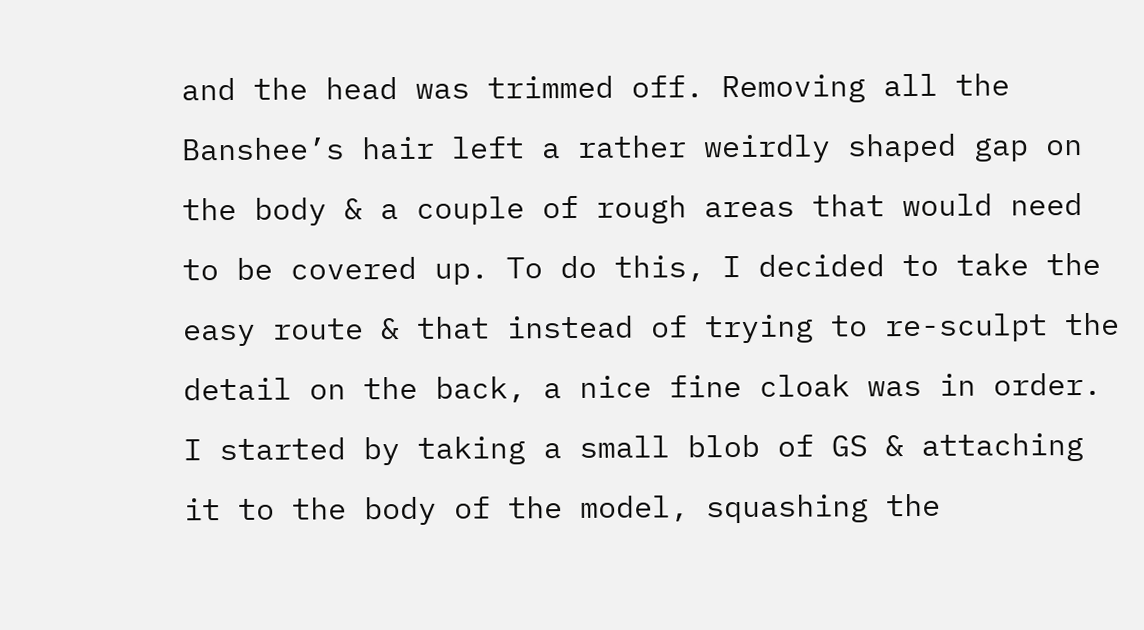and the head was trimmed off. Removing all the Banshee’s hair left a rather weirdly shaped gap on the body & a couple of rough areas that would need to be covered up. To do this, I decided to take the easy route & that instead of trying to re-sculpt the detail on the back, a nice fine cloak was in order. I started by taking a small blob of GS & attaching it to the body of the model, squashing the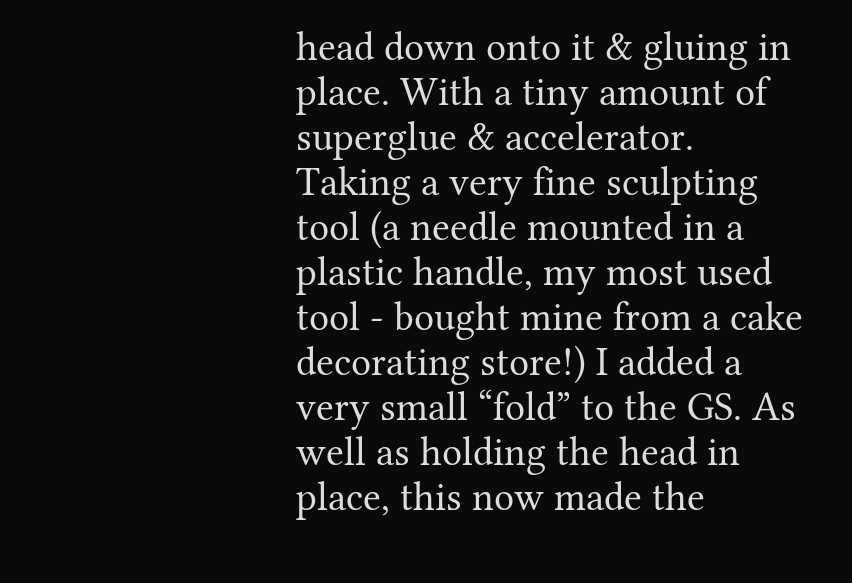head down onto it & gluing in place. With a tiny amount of superglue & accelerator. Taking a very fine sculpting tool (a needle mounted in a plastic handle, my most used tool - bought mine from a cake decorating store!) I added a very small “fold” to the GS. As well as holding the head in place, this now made the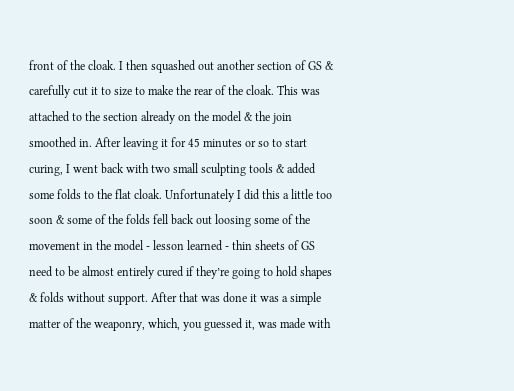front of the cloak. I then squashed out another section of GS & carefully cut it to size to make the rear of the cloak. This was attached to the section already on the model & the join smoothed in. After leaving it for 45 minutes or so to start curing, I went back with two small sculpting tools & added some folds to the flat cloak. Unfortunately I did this a little too soon & some of the folds fell back out loosing some of the movement in the model - lesson learned - thin sheets of GS need to be almost entirely cured if they’re going to hold shapes & folds without support. After that was done it was a simple matter of the weaponry, which, you guessed it, was made with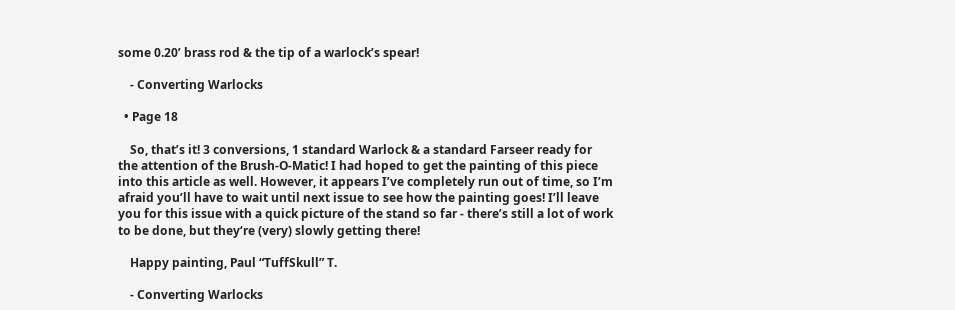some 0.20’ brass rod & the tip of a warlock’s spear!

    - Converting Warlocks

  • Page 18

    So, that’s it! 3 conversions, 1 standard Warlock & a standard Farseer ready for the attention of the Brush-O-Matic! I had hoped to get the painting of this piece into this article as well. However, it appears I’ve completely run out of time, so I’m afraid you’ll have to wait until next issue to see how the painting goes! I’ll leave you for this issue with a quick picture of the stand so far - there’s still a lot of work to be done, but they‘re (very) slowly getting there!

    Happy painting, Paul “TuffSkull” T.

    - Converting Warlocks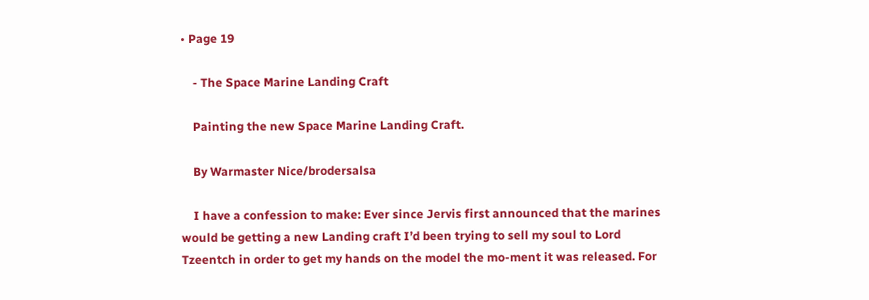• Page 19

    - The Space Marine Landing Craft

    Painting the new Space Marine Landing Craft.

    By Warmaster Nice/brodersalsa

    I have a confession to make: Ever since Jervis first announced that the marines would be getting a new Landing craft I’d been trying to sell my soul to Lord Tzeentch in order to get my hands on the model the mo-ment it was released. For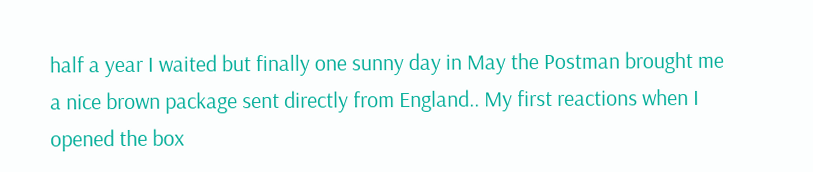half a year I waited but finally one sunny day in May the Postman brought me a nice brown package sent directly from England.. My first reactions when I opened the box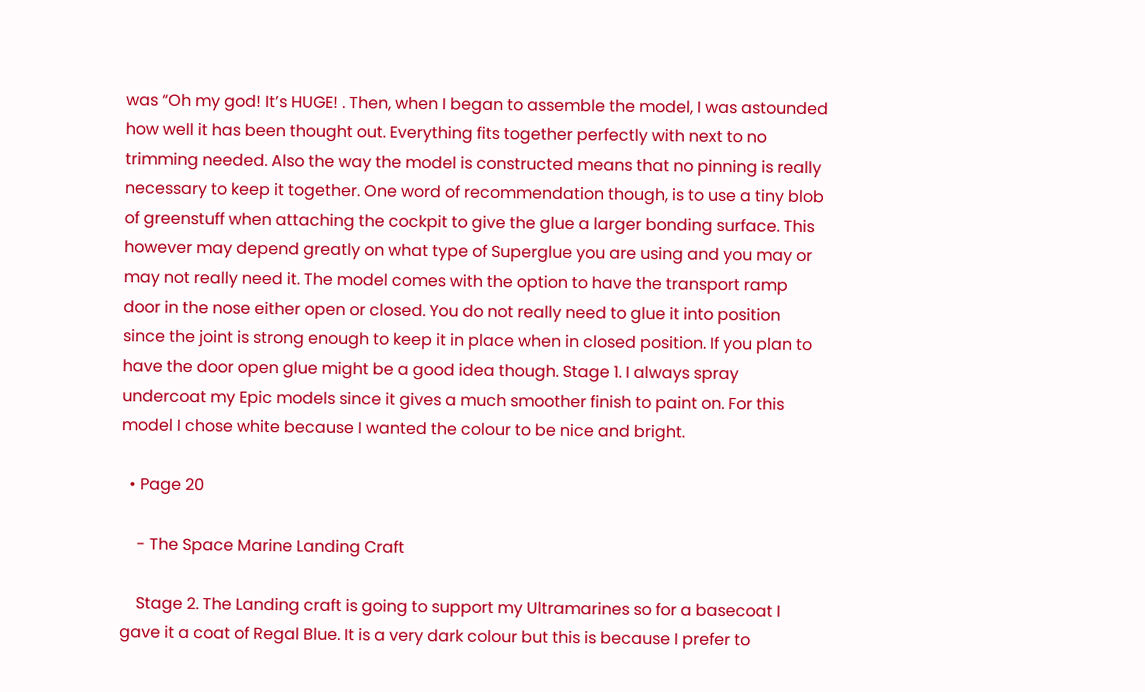was “Oh my god! It’s HUGE! . Then, when I began to assemble the model, I was astounded how well it has been thought out. Everything fits together perfectly with next to no trimming needed. Also the way the model is constructed means that no pinning is really necessary to keep it together. One word of recommendation though, is to use a tiny blob of greenstuff when attaching the cockpit to give the glue a larger bonding surface. This however may depend greatly on what type of Superglue you are using and you may or may not really need it. The model comes with the option to have the transport ramp door in the nose either open or closed. You do not really need to glue it into position since the joint is strong enough to keep it in place when in closed position. If you plan to have the door open glue might be a good idea though. Stage 1. I always spray undercoat my Epic models since it gives a much smoother finish to paint on. For this model I chose white because I wanted the colour to be nice and bright.

  • Page 20

    - The Space Marine Landing Craft

    Stage 2. The Landing craft is going to support my Ultramarines so for a basecoat I gave it a coat of Regal Blue. It is a very dark colour but this is because I prefer to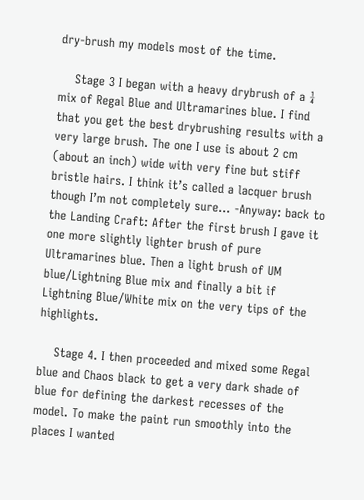dry-brush my models most of the time.

    Stage 3 I began with a heavy drybrush of a ¼ mix of Regal Blue and Ultramarines blue. I find that you get the best drybrushing results with a very large brush. The one I use is about 2 cm (about an inch) wide with very fine but stiff bristle hairs. I think it’s called a lacquer brush though I’m not completely sure… -Anyway: back to the Landing Craft: After the first brush I gave it one more slightly lighter brush of pure Ultramarines blue. Then a light brush of UM blue/Lightning Blue mix and finally a bit if Lightning Blue/White mix on the very tips of the highlights.

    Stage 4. I then proceeded and mixed some Regal blue and Chaos black to get a very dark shade of blue for defining the darkest recesses of the model. To make the paint run smoothly into the places I wanted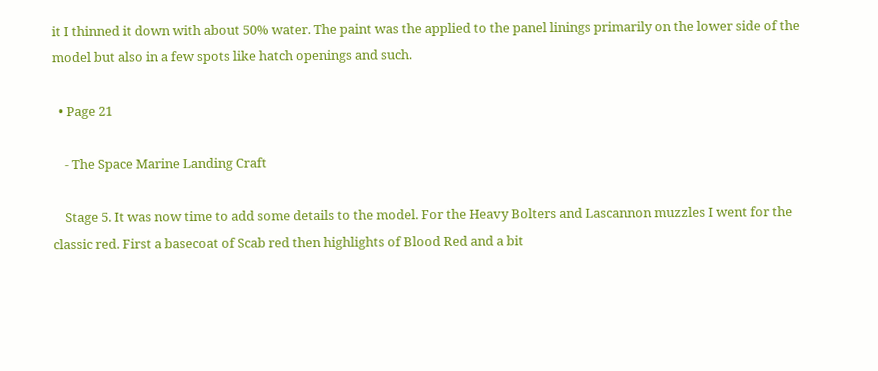it I thinned it down with about 50% water. The paint was the applied to the panel linings primarily on the lower side of the model but also in a few spots like hatch openings and such.

  • Page 21

    - The Space Marine Landing Craft

    Stage 5. It was now time to add some details to the model. For the Heavy Bolters and Lascannon muzzles I went for the classic red. First a basecoat of Scab red then highlights of Blood Red and a bit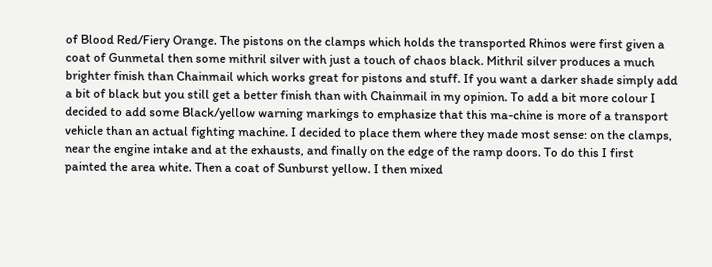of Blood Red/Fiery Orange. The pistons on the clamps which holds the transported Rhinos were first given a coat of Gunmetal then some mithril silver with just a touch of chaos black. Mithril silver produces a much brighter finish than Chainmail which works great for pistons and stuff. If you want a darker shade simply add a bit of black but you still get a better finish than with Chainmail in my opinion. To add a bit more colour I decided to add some Black/yellow warning markings to emphasize that this ma-chine is more of a transport vehicle than an actual fighting machine. I decided to place them where they made most sense: on the clamps, near the engine intake and at the exhausts, and finally on the edge of the ramp doors. To do this I first painted the area white. Then a coat of Sunburst yellow. I then mixed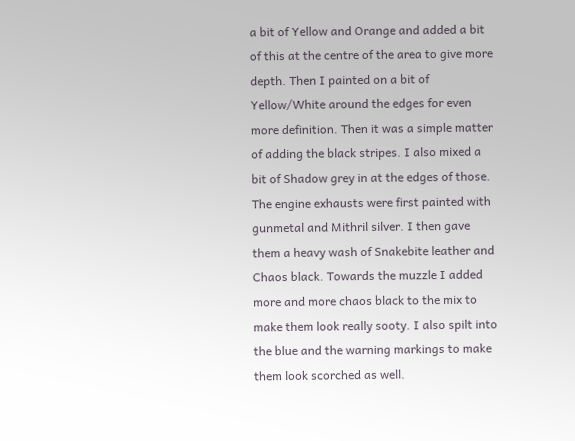a bit of Yellow and Orange and added a bit of this at the centre of the area to give more depth. Then I painted on a bit of Yellow/White around the edges for even more definition. Then it was a simple matter of adding the black stripes. I also mixed a bit of Shadow grey in at the edges of those. The engine exhausts were first painted with gunmetal and Mithril silver. I then gave them a heavy wash of Snakebite leather and Chaos black. Towards the muzzle I added more and more chaos black to the mix to make them look really sooty. I also spilt into the blue and the warning markings to make them look scorched as well.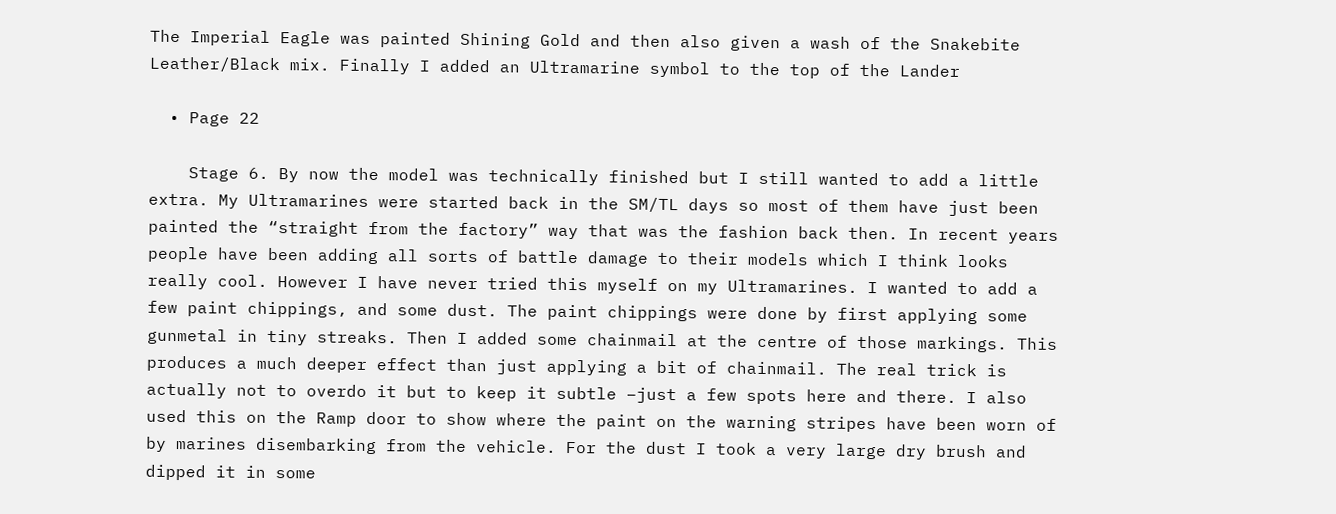The Imperial Eagle was painted Shining Gold and then also given a wash of the Snakebite Leather/Black mix. Finally I added an Ultramarine symbol to the top of the Lander

  • Page 22

    Stage 6. By now the model was technically finished but I still wanted to add a little extra. My Ultramarines were started back in the SM/TL days so most of them have just been painted the “straight from the factory” way that was the fashion back then. In recent years people have been adding all sorts of battle damage to their models which I think looks really cool. However I have never tried this myself on my Ultramarines. I wanted to add a few paint chippings, and some dust. The paint chippings were done by first applying some gunmetal in tiny streaks. Then I added some chainmail at the centre of those markings. This produces a much deeper effect than just applying a bit of chainmail. The real trick is actually not to overdo it but to keep it subtle –just a few spots here and there. I also used this on the Ramp door to show where the paint on the warning stripes have been worn of by marines disembarking from the vehicle. For the dust I took a very large dry brush and dipped it in some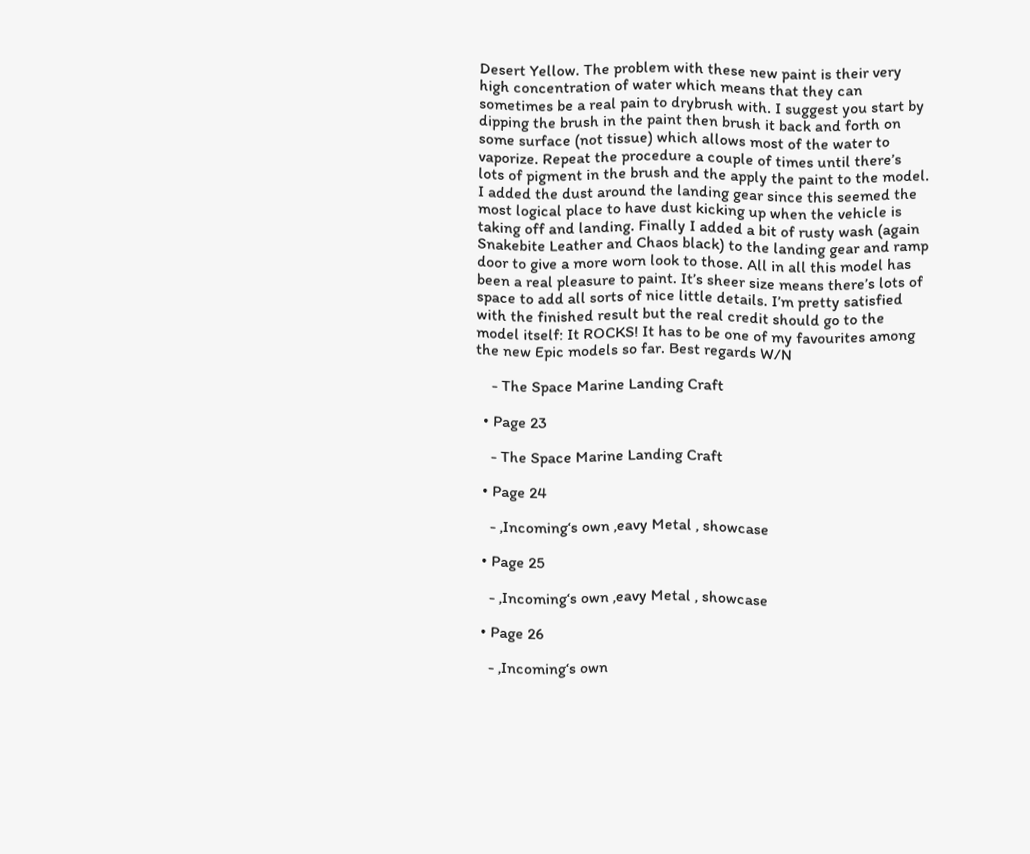Desert Yellow. The problem with these new paint is their very high concentration of water which means that they can sometimes be a real pain to drybrush with. I suggest you start by dipping the brush in the paint then brush it back and forth on some surface (not tissue) which allows most of the water to vaporize. Repeat the procedure a couple of times until there’s lots of pigment in the brush and the apply the paint to the model. I added the dust around the landing gear since this seemed the most logical place to have dust kicking up when the vehicle is taking off and landing. Finally I added a bit of rusty wash (again Snakebite Leather and Chaos black) to the landing gear and ramp door to give a more worn look to those. All in all this model has been a real pleasure to paint. It’s sheer size means there’s lots of space to add all sorts of nice little details. I’m pretty satisfied with the finished result but the real credit should go to the model itself: It ROCKS! It has to be one of my favourites among the new Epic models so far. Best regards W/N

    - The Space Marine Landing Craft

  • Page 23

    - The Space Marine Landing Craft

  • Page 24

    - ‚Incoming‘s own ‚eavy Metal ‚ showcase

  • Page 25

    - ‚Incoming‘s own ‚eavy Metal ‚ showcase

  • Page 26

    - ‚Incoming‘s own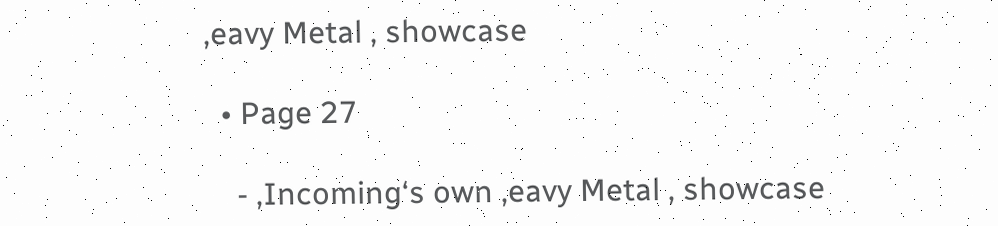‚eavy Metal ‚ showcase

  • Page 27

    - ‚Incoming‘s own ‚eavy Metal ‚ showcase